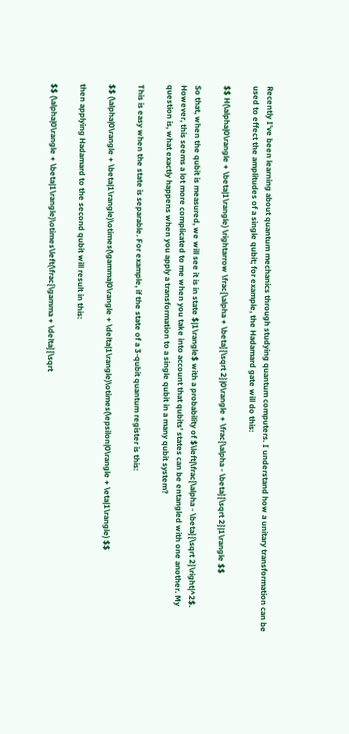Recently I've been learning about quantum mechanics through studying quantum computers. I understand how a unitary transformation can be used to effect the amplitudes of a single qubit; for example, the Hadamard gate will do this:

$$ H(\alpha|0\rangle + \beta|1\rangle) \rightarrow \frac{\alpha + \beta}{\sqrt 2}|0\rangle + \frac{\alpha - \beta}{\sqrt 2}|1\rangle $$

So that, when the qubit is measured, we will see it is in state $|1\rangle$ with a probability of $\left|\frac{\alpha - \beta}{\sqrt 2}\right|^2$. However, this seems a lot more complicated to me when you take into account that qubits' states can be entangled with one another. My question is, what exactly happens when you apply a transformation to a single qubit in a many qubit system?

This is easy when the state is separable. For example, if the state of a 3-qubit quantum register is this:

$$ (\alpha|0\rangle + \beta|1\rangle)\otimes(\gamma|0\rangle + \delta|1\rangle)\otimes(\epsilon|0\rangle + \eta|1\rangle) $$

then applying Hadamard to the second qubit will result in this:

$$ (\alpha|0\rangle + \beta|1\rangle)\otimes\left(\frac{\gamma + \delta}{\sqrt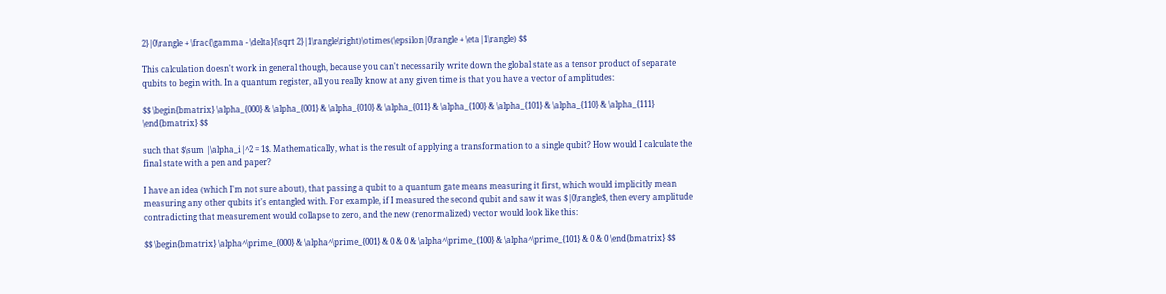2}|0\rangle + \frac{\gamma - \delta}{\sqrt 2}|1\rangle\right)\otimes(\epsilon|0\rangle + \eta|1\rangle) $$

This calculation doesn't work in general though, because you can't necessarily write down the global state as a tensor product of separate qubits to begin with. In a quantum register, all you really know at any given time is that you have a vector of amplitudes:

$$ \begin{bmatrix} \alpha_{000} & \alpha_{001} & \alpha_{010} & \alpha_{011} & \alpha_{100} & \alpha_{101} & \alpha_{110} & \alpha_{111} \end{bmatrix} $$

such that $\sum |\alpha_i|^2 = 1$. Mathematically, what is the result of applying a transformation to a single qubit? How would I calculate the final state with a pen and paper?

I have an idea (which I'm not sure about), that passing a qubit to a quantum gate means measuring it first, which would implicitly mean measuring any other qubits it's entangled with. For example, if I measured the second qubit and saw it was $|0\rangle$, then every amplitude contradicting that measurement would collapse to zero, and the new (renormalized) vector would look like this:

$$ \begin{bmatrix} \alpha^\prime_{000} & \alpha^\prime_{001} & 0 & 0 & \alpha^\prime_{100} & \alpha^\prime_{101} & 0 & 0 \end{bmatrix} $$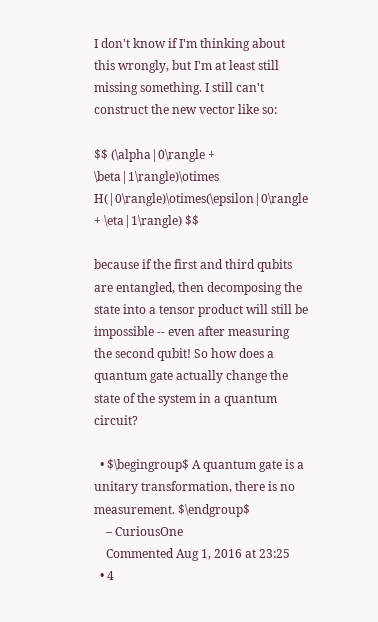I don't know if I'm thinking about this wrongly, but I'm at least still missing something. I still can't construct the new vector like so:

$$ (\alpha|0\rangle + \beta|1\rangle)\otimes H(|0\rangle)\otimes(\epsilon|0\rangle + \eta|1\rangle) $$

because if the first and third qubits are entangled, then decomposing the state into a tensor product will still be impossible -- even after measuring the second qubit! So how does a quantum gate actually change the state of the system in a quantum circuit?

  • $\begingroup$ A quantum gate is a unitary transformation, there is no measurement. $\endgroup$
    – CuriousOne
    Commented Aug 1, 2016 at 23:25
  • 4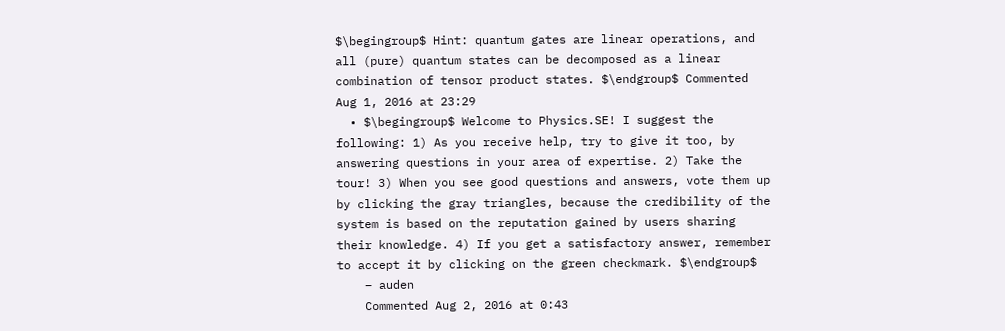$\begingroup$ Hint: quantum gates are linear operations, and all (pure) quantum states can be decomposed as a linear combination of tensor product states. $\endgroup$ Commented Aug 1, 2016 at 23:29
  • $\begingroup$ Welcome to Physics.SE! I suggest the following: 1) As you receive help, try to give it too, by answering questions in your area of expertise. 2) Take the tour! 3) When you see good questions and answers, vote them up by clicking the gray triangles, because the credibility of the system is based on the reputation gained by users sharing their knowledge. 4) If you get a satisfactory answer, remember to accept it by clicking on the green checkmark. $\endgroup$
    – auden
    Commented Aug 2, 2016 at 0:43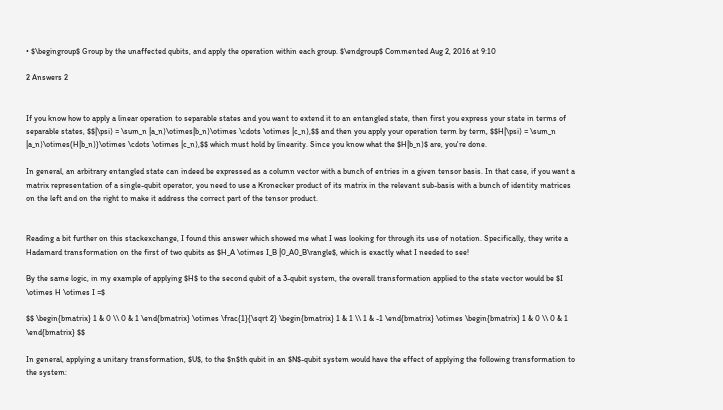• $\begingroup$ Group by the unaffected qubits, and apply the operation within each group. $\endgroup$ Commented Aug 2, 2016 at 9:10

2 Answers 2


If you know how to apply a linear operation to separable states and you want to extend it to an entangled state, then first you express your state in terms of separable states, $$|\psi⟩ = \sum_n |a_n⟩\otimes|b_n⟩\otimes \cdots \otimes |c_n⟩,$$ and then you apply your operation term by term, $$H|\psi⟩ = \sum_n |a_n⟩\otimes(H|b_n⟩)\otimes \cdots \otimes |c_n⟩,$$ which must hold by linearity. Since you know what the $H|b_n⟩$ are, you're done.

In general, an arbitrary entangled state can indeed be expressed as a column vector with a bunch of entries in a given tensor basis. In that case, if you want a matrix representation of a single-qubit operator, you need to use a Kronecker product of its matrix in the relevant sub-basis with a bunch of identity matrices on the left and on the right to make it address the correct part of the tensor product.


Reading a bit further on this stackexchange, I found this answer which showed me what I was looking for through its use of notation. Specifically, they write a Hadamard transformation on the first of two qubits as $H_A \otimes I_B |0_A0_B\rangle$, which is exactly what I needed to see!

By the same logic, in my example of applying $H$ to the second qubit of a 3-qubit system, the overall transformation applied to the state vector would be $I \otimes H \otimes I =$

$$ \begin{bmatrix} 1 & 0 \\ 0 & 1 \end{bmatrix} \otimes \frac{1}{\sqrt 2} \begin{bmatrix} 1 & 1 \\ 1 & -1 \end{bmatrix} \otimes \begin{bmatrix} 1 & 0 \\ 0 & 1 \end{bmatrix} $$

In general, applying a unitary transformation, $U$, to the $n$th qubit in an $N$-qubit system would have the effect of applying the following transformation to the system: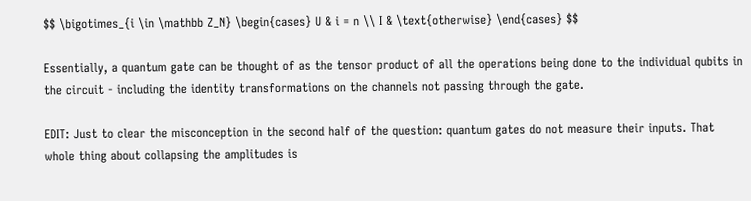$$ \bigotimes_{i \in \mathbb Z_N} \begin{cases} U & i = n \\ I & \text{otherwise} \end{cases} $$

Essentially, a quantum gate can be thought of as the tensor product of all the operations being done to the individual qubits in the circuit - including the identity transformations on the channels not passing through the gate.

EDIT: Just to clear the misconception in the second half of the question: quantum gates do not measure their inputs. That whole thing about collapsing the amplitudes is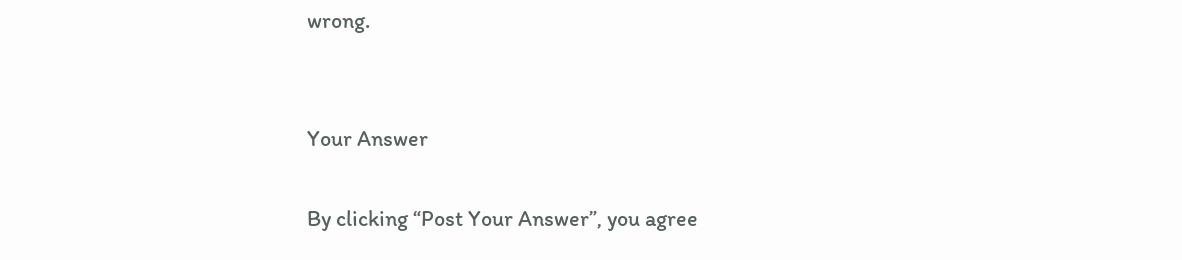wrong.


Your Answer

By clicking “Post Your Answer”, you agree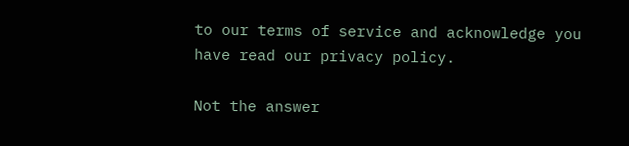to our terms of service and acknowledge you have read our privacy policy.

Not the answer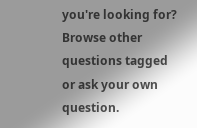you're looking for? Browse other questions tagged or ask your own question.